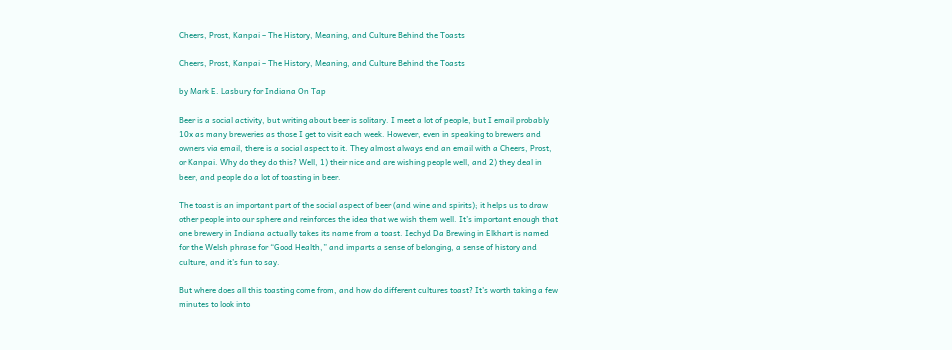Cheers, Prost, Kanpai – The History, Meaning, and Culture Behind the Toasts

Cheers, Prost, Kanpai – The History, Meaning, and Culture Behind the Toasts

by Mark E. Lasbury for Indiana On Tap

Beer is a social activity, but writing about beer is solitary. I meet a lot of people, but I email probably 10x as many breweries as those I get to visit each week. However, even in speaking to brewers and owners via email, there is a social aspect to it. They almost always end an email with a Cheers, Prost, or Kanpai. Why do they do this? Well, 1) their nice and are wishing people well, and 2) they deal in beer, and people do a lot of toasting in beer.

The toast is an important part of the social aspect of beer (and wine and spirits); it helps us to draw other people into our sphere and reinforces the idea that we wish them well. It’s important enough that one brewery in Indiana actually takes its name from a toast. Iechyd Da Brewing in Elkhart is named for the Welsh phrase for “Good Health,” and imparts a sense of belonging, a sense of history and culture, and it’s fun to say.

But where does all this toasting come from, and how do different cultures toast? It’s worth taking a few minutes to look into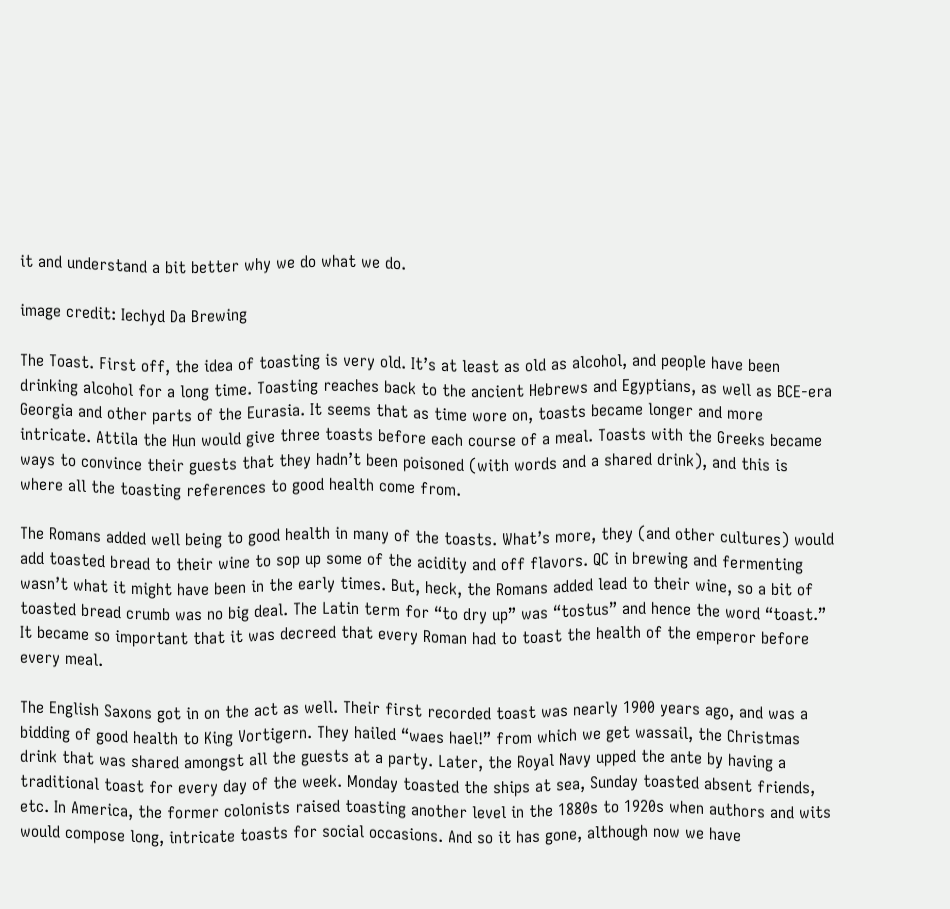it and understand a bit better why we do what we do.

image credit: Iechyd Da Brewing

The Toast. First off, the idea of toasting is very old. It’s at least as old as alcohol, and people have been drinking alcohol for a long time. Toasting reaches back to the ancient Hebrews and Egyptians, as well as BCE-era Georgia and other parts of the Eurasia. It seems that as time wore on, toasts became longer and more intricate. Attila the Hun would give three toasts before each course of a meal. Toasts with the Greeks became ways to convince their guests that they hadn’t been poisoned (with words and a shared drink), and this is where all the toasting references to good health come from.

The Romans added well being to good health in many of the toasts. What’s more, they (and other cultures) would add toasted bread to their wine to sop up some of the acidity and off flavors. QC in brewing and fermenting wasn’t what it might have been in the early times. But, heck, the Romans added lead to their wine, so a bit of toasted bread crumb was no big deal. The Latin term for “to dry up” was “tostus” and hence the word “toast.” It became so important that it was decreed that every Roman had to toast the health of the emperor before every meal.

The English Saxons got in on the act as well. Their first recorded toast was nearly 1900 years ago, and was a bidding of good health to King Vortigern. They hailed “waes hael!” from which we get wassail, the Christmas drink that was shared amongst all the guests at a party. Later, the Royal Navy upped the ante by having a traditional toast for every day of the week. Monday toasted the ships at sea, Sunday toasted absent friends, etc. In America, the former colonists raised toasting another level in the 1880s to 1920s when authors and wits would compose long, intricate toasts for social occasions. And so it has gone, although now we have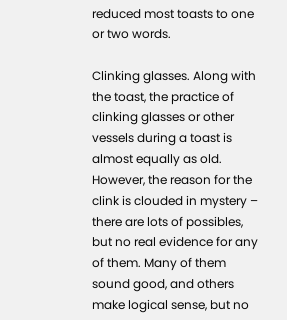reduced most toasts to one or two words.

Clinking glasses. Along with the toast, the practice of clinking glasses or other vessels during a toast is almost equally as old. However, the reason for the clink is clouded in mystery – there are lots of possibles, but no real evidence for any of them. Many of them sound good, and others make logical sense, but no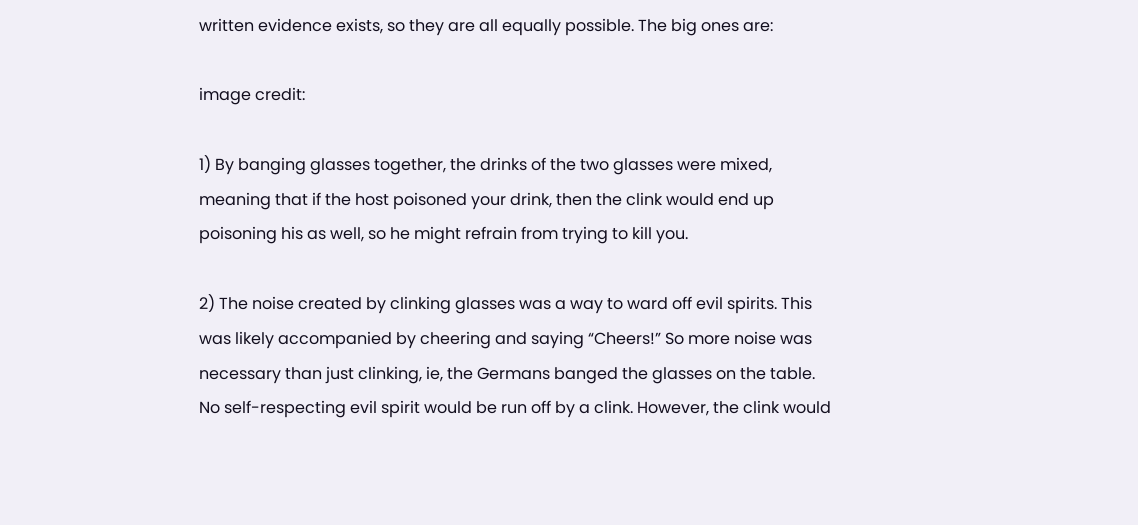written evidence exists, so they are all equally possible. The big ones are:

image credit:

1) By banging glasses together, the drinks of the two glasses were mixed, meaning that if the host poisoned your drink, then the clink would end up poisoning his as well, so he might refrain from trying to kill you.

2) The noise created by clinking glasses was a way to ward off evil spirits. This was likely accompanied by cheering and saying “Cheers!” So more noise was necessary than just clinking, ie, the Germans banged the glasses on the table. No self-respecting evil spirit would be run off by a clink. However, the clink would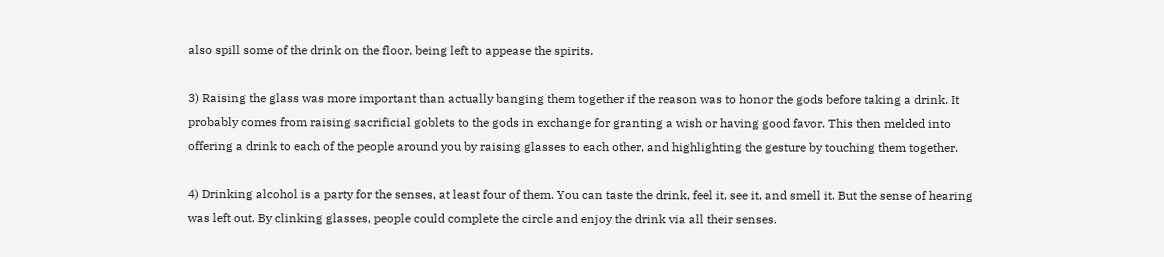also spill some of the drink on the floor, being left to appease the spirits.

3) Raising the glass was more important than actually banging them together if the reason was to honor the gods before taking a drink. It probably comes from raising sacrificial goblets to the gods in exchange for granting a wish or having good favor. This then melded into offering a drink to each of the people around you by raising glasses to each other, and highlighting the gesture by touching them together.

4) Drinking alcohol is a party for the senses, at least four of them. You can taste the drink, feel it, see it, and smell it. But the sense of hearing was left out. By clinking glasses, people could complete the circle and enjoy the drink via all their senses.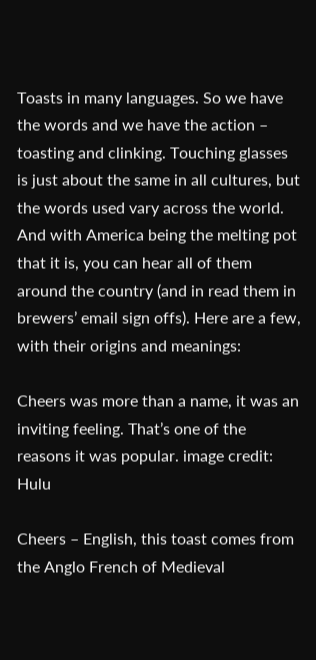Toasts in many languages. So we have the words and we have the action – toasting and clinking. Touching glasses is just about the same in all cultures, but the words used vary across the world. And with America being the melting pot that it is, you can hear all of them around the country (and in read them in brewers’ email sign offs). Here are a few, with their origins and meanings:

Cheers was more than a name, it was an inviting feeling. That’s one of the reasons it was popular. image credit: Hulu

Cheers – English, this toast comes from the Anglo French of Medieval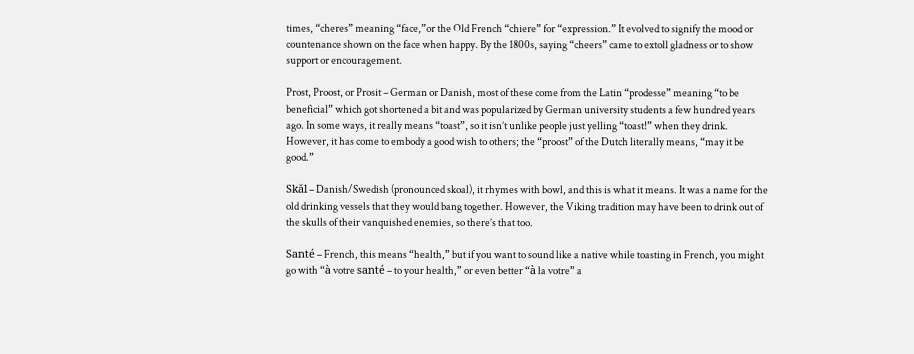times, “cheres” meaning “face,”or the Old French “chiere” for “expression.” It evolved to signify the mood or countenance shown on the face when happy. By the 1800s, saying “cheers” came to extoll gladness or to show support or encouragement.

Prost, Proost, or Prosit – German or Danish, most of these come from the Latin “prodesse” meaning “to be beneficial” which got shortened a bit and was popularized by German university students a few hundred years ago. In some ways, it really means “toast”, so it isn’t unlike people just yelling “toast!” when they drink. However, it has come to embody a good wish to others; the “proost” of the Dutch literally means, “may it be good.”

Skăl – Danish/Swedish (pronounced skoal), it rhymes with bowl, and this is what it means. It was a name for the old drinking vessels that they would bang together. However, the Viking tradition may have been to drink out of the skulls of their vanquished enemies, so there’s that too.

Santé – French, this means “health,” but if you want to sound like a native while toasting in French, you might go with “à votre santé – to your health,” or even better “à la votre” a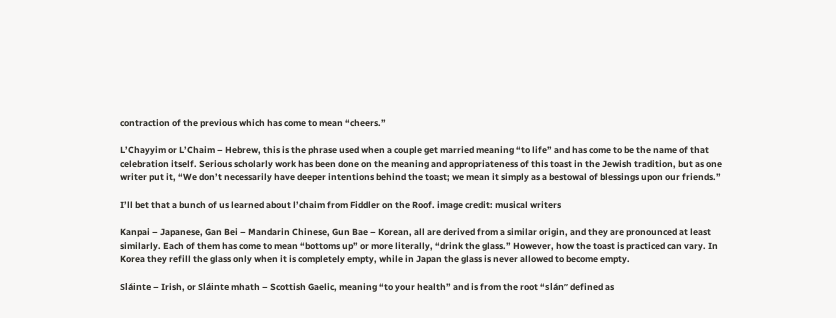contraction of the previous which has come to mean “cheers.”

L’Chayyim or L’Chaim – Hebrew, this is the phrase used when a couple get married meaning “to life” and has come to be the name of that celebration itself. Serious scholarly work has been done on the meaning and appropriateness of this toast in the Jewish tradition, but as one writer put it, “We don’t necessarily have deeper intentions behind the toast; we mean it simply as a bestowal of blessings upon our friends.”

I’ll bet that a bunch of us learned about l’chaim from Fiddler on the Roof. image credit: musical writers

Kanpai – Japanese, Gan Bei – Mandarin Chinese, Gun Bae – Korean, all are derived from a similar origin, and they are pronounced at least similarly. Each of them has come to mean “bottoms up” or more literally, “drink the glass.” However, how the toast is practiced can vary. In Korea they refill the glass only when it is completely empty, while in Japan the glass is never allowed to become empty.

Sláinte – Irish, or Sláinte mhath – Scottish Gaelic, meaning “to your health” and is from the root “slán” defined as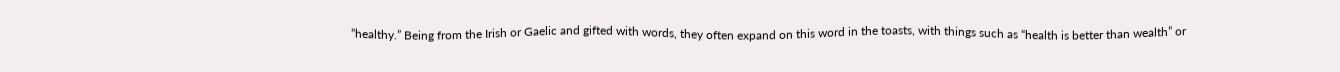“healthy.” Being from the Irish or Gaelic and gifted with words, they often expand on this word in the toasts, with things such as “health is better than wealth” or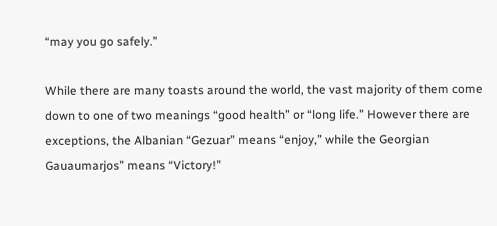“may you go safely.”

While there are many toasts around the world, the vast majority of them come down to one of two meanings “good health” or “long life.” However there are exceptions, the Albanian “Gezuar” means “enjoy,” while the Georgian Gauaumarjos” means “Victory!”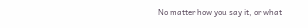No matter how you say it, or what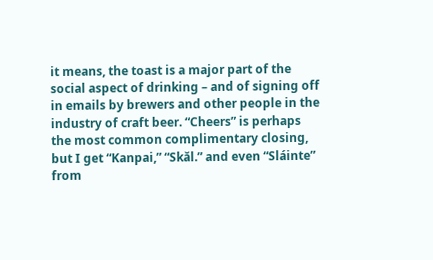it means, the toast is a major part of the social aspect of drinking – and of signing off in emails by brewers and other people in the industry of craft beer. “Cheers” is perhaps the most common complimentary closing, but I get “Kanpai,” “Skăl.” and even “Sláinte” from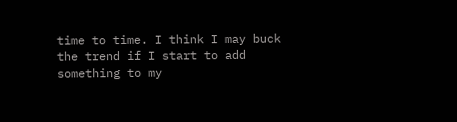time to time. I think I may buck the trend if I start to add something to my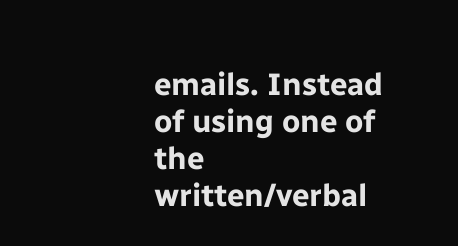emails. Instead of using one of the written/verbal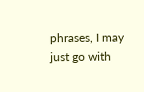phrases, I may just go with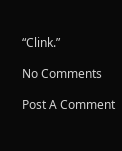“Clink.”

No Comments

Post A Comment